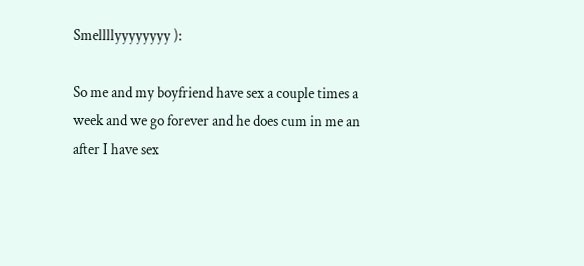Smellllyyyyyyyy ):

So me and my boyfriend have sex a couple times a week and we go forever and he does cum in me an after I have sex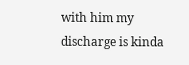with him my discharge is kinda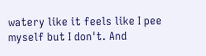watery like it feels like I pee myself but I don't. And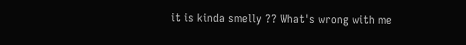it is kinda smelly ?? What's wrong with me